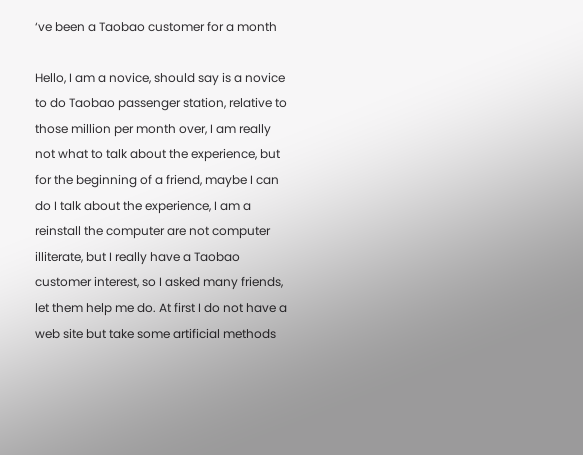‘ve been a Taobao customer for a month

Hello, I am a novice, should say is a novice to do Taobao passenger station, relative to those million per month over, I am really not what to talk about the experience, but for the beginning of a friend, maybe I can do I talk about the experience, I am a reinstall the computer are not computer illiterate, but I really have a Taobao customer interest, so I asked many friends, let them help me do. At first I do not have a web site but take some artificial methods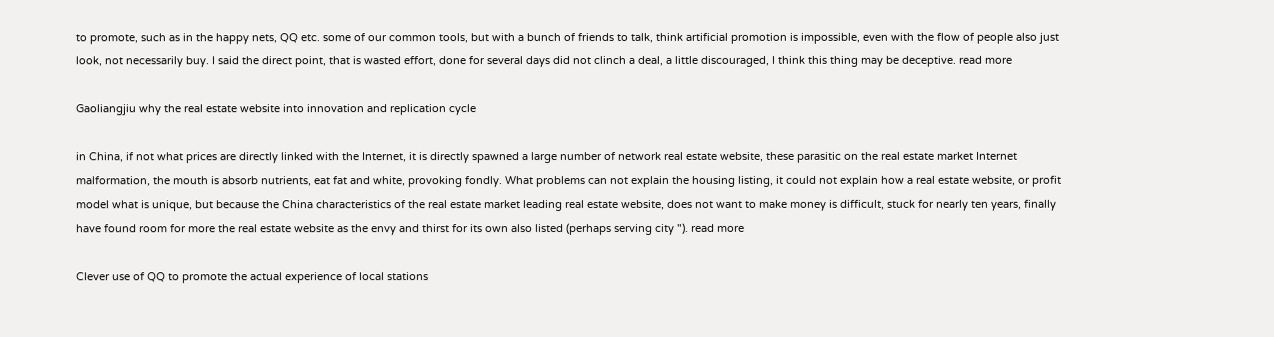to promote, such as in the happy nets, QQ etc. some of our common tools, but with a bunch of friends to talk, think artificial promotion is impossible, even with the flow of people also just look, not necessarily buy. I said the direct point, that is wasted effort, done for several days did not clinch a deal, a little discouraged, I think this thing may be deceptive. read more

Gaoliangjiu why the real estate website into innovation and replication cycle

in China, if not what prices are directly linked with the Internet, it is directly spawned a large number of network real estate website, these parasitic on the real estate market Internet malformation, the mouth is absorb nutrients, eat fat and white, provoking fondly. What problems can not explain the housing listing, it could not explain how a real estate website, or profit model what is unique, but because the China characteristics of the real estate market leading real estate website, does not want to make money is difficult, stuck for nearly ten years, finally have found room for more the real estate website as the envy and thirst for its own also listed (perhaps serving city "). read more

Clever use of QQ to promote the actual experience of local stations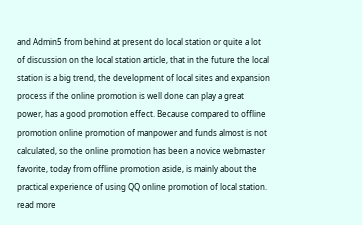and Admin5 from behind at present do local station or quite a lot of discussion on the local station article, that in the future the local station is a big trend, the development of local sites and expansion process if the online promotion is well done can play a great power, has a good promotion effect. Because compared to offline promotion online promotion of manpower and funds almost is not calculated, so the online promotion has been a novice webmaster favorite, today from offline promotion aside, is mainly about the practical experience of using QQ online promotion of local station. read more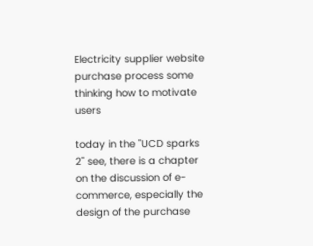Electricity supplier website purchase process some thinking how to motivate users

today in the "UCD sparks 2" see, there is a chapter on the discussion of e-commerce, especially the design of the purchase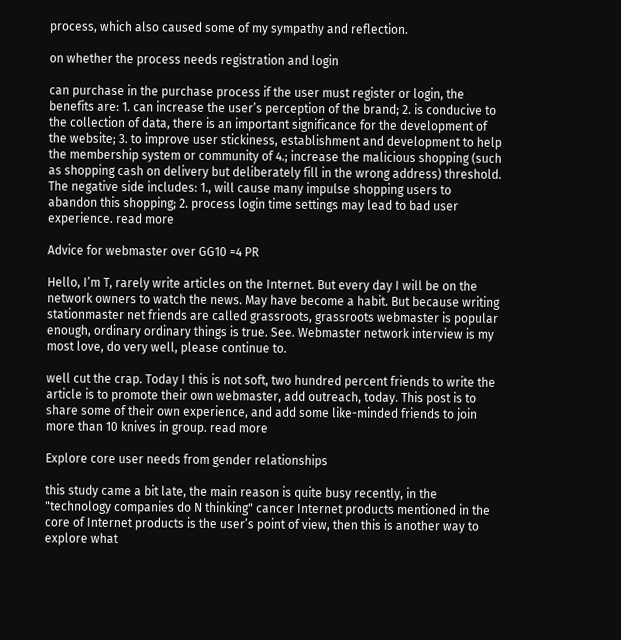process, which also caused some of my sympathy and reflection.

on whether the process needs registration and login

can purchase in the purchase process if the user must register or login, the benefits are: 1. can increase the user’s perception of the brand; 2. is conducive to the collection of data, there is an important significance for the development of the website; 3. to improve user stickiness, establishment and development to help the membership system or community of 4.; increase the malicious shopping (such as shopping cash on delivery but deliberately fill in the wrong address) threshold. The negative side includes: 1., will cause many impulse shopping users to abandon this shopping; 2. process login time settings may lead to bad user experience. read more

Advice for webmaster over GG10 =4 PR

Hello, I’m T, rarely write articles on the Internet. But every day I will be on the network owners to watch the news. May have become a habit. But because writing stationmaster net friends are called grassroots, grassroots webmaster is popular enough, ordinary ordinary things is true. See. Webmaster network interview is my most love, do very well, please continue to.

well cut the crap. Today I this is not soft, two hundred percent friends to write the article is to promote their own webmaster, add outreach, today. This post is to share some of their own experience, and add some like-minded friends to join more than 10 knives in group. read more

Explore core user needs from gender relationships

this study came a bit late, the main reason is quite busy recently, in the "technology companies do N thinking" cancer Internet products mentioned in the core of Internet products is the user’s point of view, then this is another way to explore what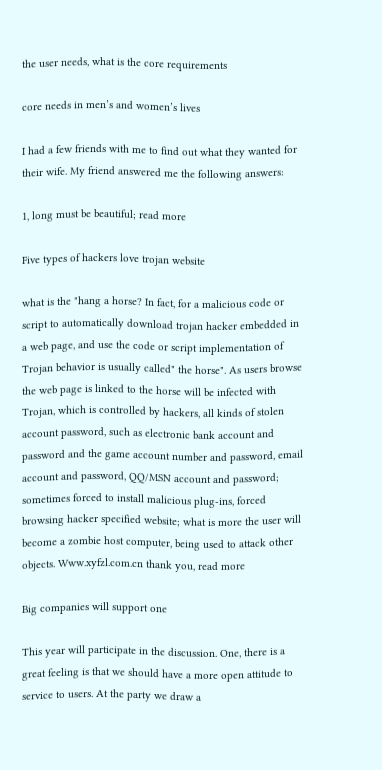the user needs, what is the core requirements

core needs in men’s and women’s lives

I had a few friends with me to find out what they wanted for their wife. My friend answered me the following answers:

1, long must be beautiful; read more

Five types of hackers love trojan website

what is the "hang a horse? In fact, for a malicious code or script to automatically download trojan hacker embedded in a web page, and use the code or script implementation of Trojan behavior is usually called" the horse". As users browse the web page is linked to the horse will be infected with Trojan, which is controlled by hackers, all kinds of stolen account password, such as electronic bank account and password and the game account number and password, email account and password, QQ/MSN account and password; sometimes forced to install malicious plug-ins, forced browsing hacker specified website; what is more the user will become a zombie host computer, being used to attack other objects. Www.xyfzl.com.cn thank you, read more

Big companies will support one

This year will participate in the discussion. One, there is a great feeling is that we should have a more open attitude to service to users. At the party we draw a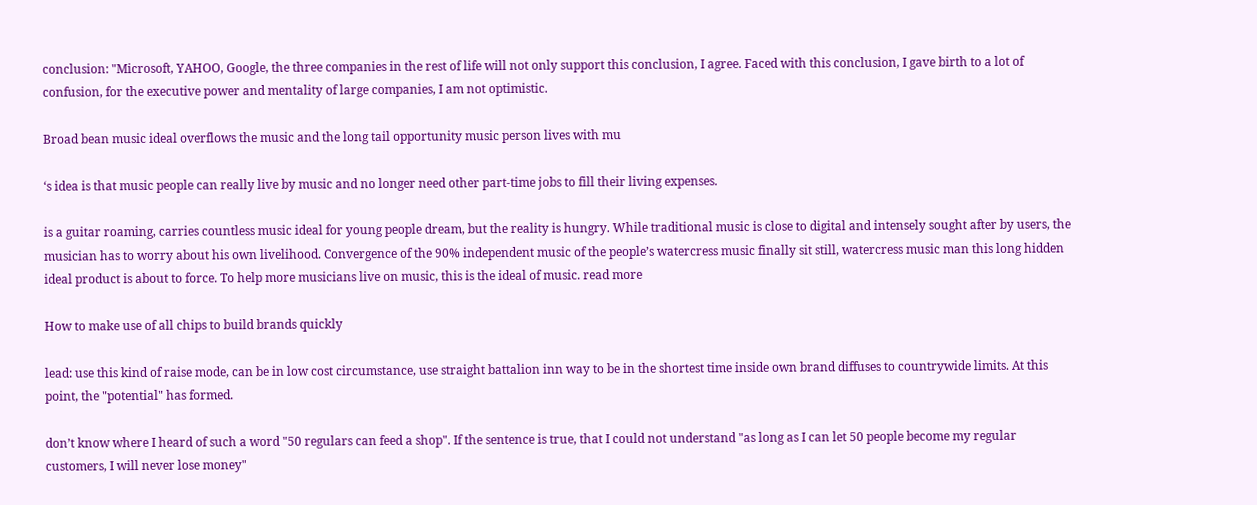conclusion: "Microsoft, YAHOO, Google, the three companies in the rest of life will not only support this conclusion, I agree. Faced with this conclusion, I gave birth to a lot of confusion, for the executive power and mentality of large companies, I am not optimistic.

Broad bean music ideal overflows the music and the long tail opportunity music person lives with mu

‘s idea is that music people can really live by music and no longer need other part-time jobs to fill their living expenses.

is a guitar roaming, carries countless music ideal for young people dream, but the reality is hungry. While traditional music is close to digital and intensely sought after by users, the musician has to worry about his own livelihood. Convergence of the 90% independent music of the people’s watercress music finally sit still, watercress music man this long hidden ideal product is about to force. To help more musicians live on music, this is the ideal of music. read more

How to make use of all chips to build brands quickly

lead: use this kind of raise mode, can be in low cost circumstance, use straight battalion inn way to be in the shortest time inside own brand diffuses to countrywide limits. At this point, the "potential" has formed.

don’t know where I heard of such a word "50 regulars can feed a shop". If the sentence is true, that I could not understand "as long as I can let 50 people become my regular customers, I will never lose money"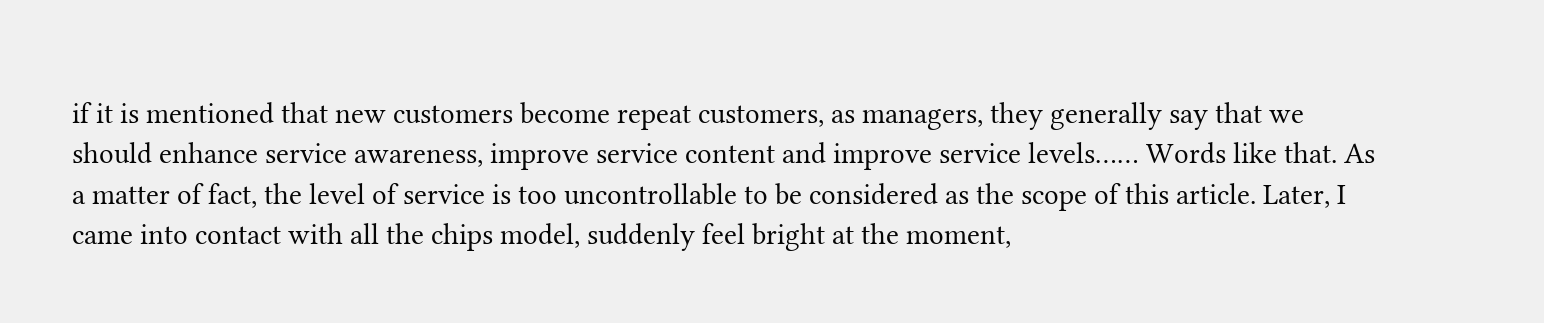if it is mentioned that new customers become repeat customers, as managers, they generally say that we should enhance service awareness, improve service content and improve service levels…… Words like that. As a matter of fact, the level of service is too uncontrollable to be considered as the scope of this article. Later, I came into contact with all the chips model, suddenly feel bright at the moment,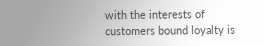with the interests of customers bound loyalty is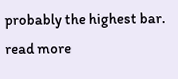probably the highest bar. read more